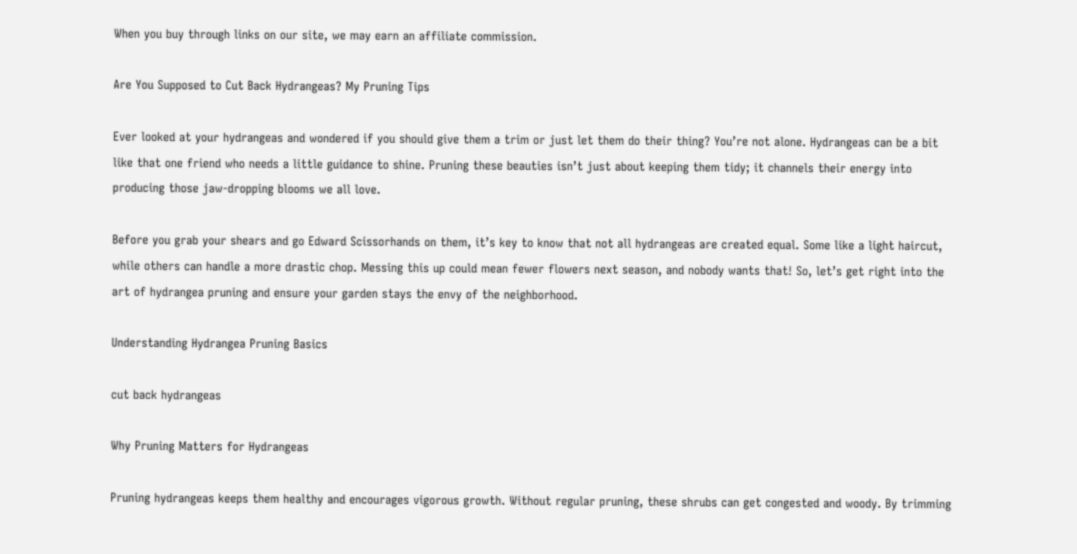When you buy through links on our site, we may earn an affiliate commission.

Are You Supposed to Cut Back Hydrangeas? My Pruning Tips

Ever looked at your hydrangeas and wondered if you should give them a trim or just let them do their thing? You’re not alone. Hydrangeas can be a bit like that one friend who needs a little guidance to shine. Pruning these beauties isn’t just about keeping them tidy; it channels their energy into producing those jaw-dropping blooms we all love.

Before you grab your shears and go Edward Scissorhands on them, it’s key to know that not all hydrangeas are created equal. Some like a light haircut, while others can handle a more drastic chop. Messing this up could mean fewer flowers next season, and nobody wants that! So, let’s get right into the art of hydrangea pruning and ensure your garden stays the envy of the neighborhood.

Understanding Hydrangea Pruning Basics

cut back hydrangeas

Why Pruning Matters for Hydrangeas

Pruning hydrangeas keeps them healthy and encourages vigorous growth. Without regular pruning, these shrubs can get congested and woody. By trimming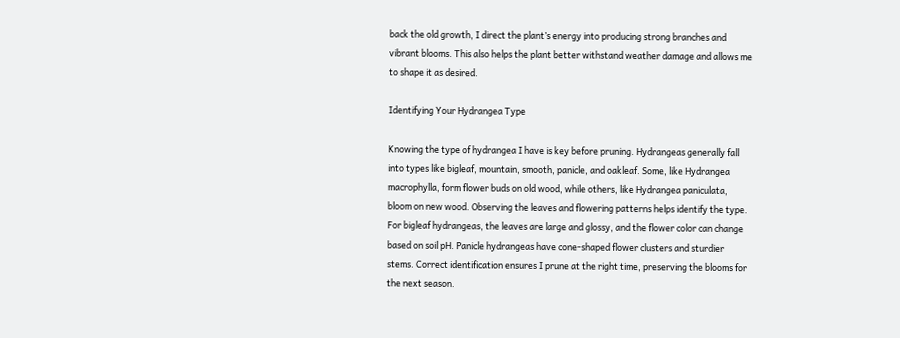back the old growth, I direct the plant’s energy into producing strong branches and vibrant blooms. This also helps the plant better withstand weather damage and allows me to shape it as desired.

Identifying Your Hydrangea Type

Knowing the type of hydrangea I have is key before pruning. Hydrangeas generally fall into types like bigleaf, mountain, smooth, panicle, and oakleaf. Some, like Hydrangea macrophylla, form flower buds on old wood, while others, like Hydrangea paniculata, bloom on new wood. Observing the leaves and flowering patterns helps identify the type. For bigleaf hydrangeas, the leaves are large and glossy, and the flower color can change based on soil pH. Panicle hydrangeas have cone-shaped flower clusters and sturdier stems. Correct identification ensures I prune at the right time, preserving the blooms for the next season.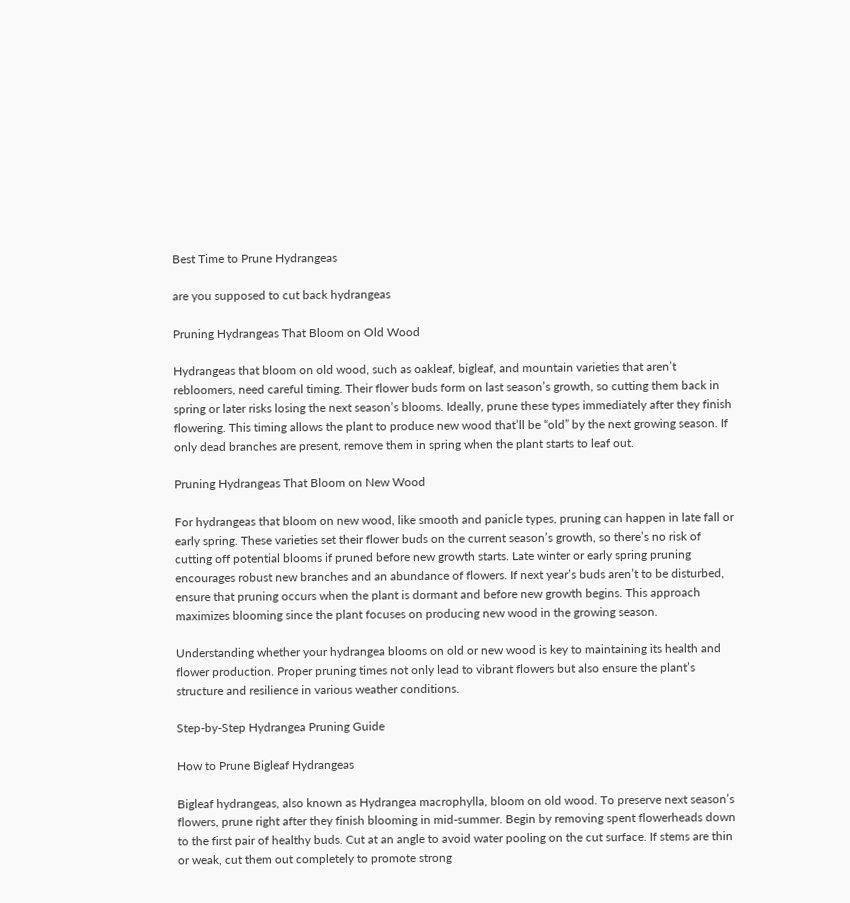Best Time to Prune Hydrangeas

are you supposed to cut back hydrangeas

Pruning Hydrangeas That Bloom on Old Wood

Hydrangeas that bloom on old wood, such as oakleaf, bigleaf, and mountain varieties that aren’t rebloomers, need careful timing. Their flower buds form on last season’s growth, so cutting them back in spring or later risks losing the next season’s blooms. Ideally, prune these types immediately after they finish flowering. This timing allows the plant to produce new wood that’ll be “old” by the next growing season. If only dead branches are present, remove them in spring when the plant starts to leaf out.

Pruning Hydrangeas That Bloom on New Wood

For hydrangeas that bloom on new wood, like smooth and panicle types, pruning can happen in late fall or early spring. These varieties set their flower buds on the current season’s growth, so there’s no risk of cutting off potential blooms if pruned before new growth starts. Late winter or early spring pruning encourages robust new branches and an abundance of flowers. If next year’s buds aren’t to be disturbed, ensure that pruning occurs when the plant is dormant and before new growth begins. This approach maximizes blooming since the plant focuses on producing new wood in the growing season.

Understanding whether your hydrangea blooms on old or new wood is key to maintaining its health and flower production. Proper pruning times not only lead to vibrant flowers but also ensure the plant’s structure and resilience in various weather conditions.

Step-by-Step Hydrangea Pruning Guide

How to Prune Bigleaf Hydrangeas

Bigleaf hydrangeas, also known as Hydrangea macrophylla, bloom on old wood. To preserve next season’s flowers, prune right after they finish blooming in mid-summer. Begin by removing spent flowerheads down to the first pair of healthy buds. Cut at an angle to avoid water pooling on the cut surface. If stems are thin or weak, cut them out completely to promote strong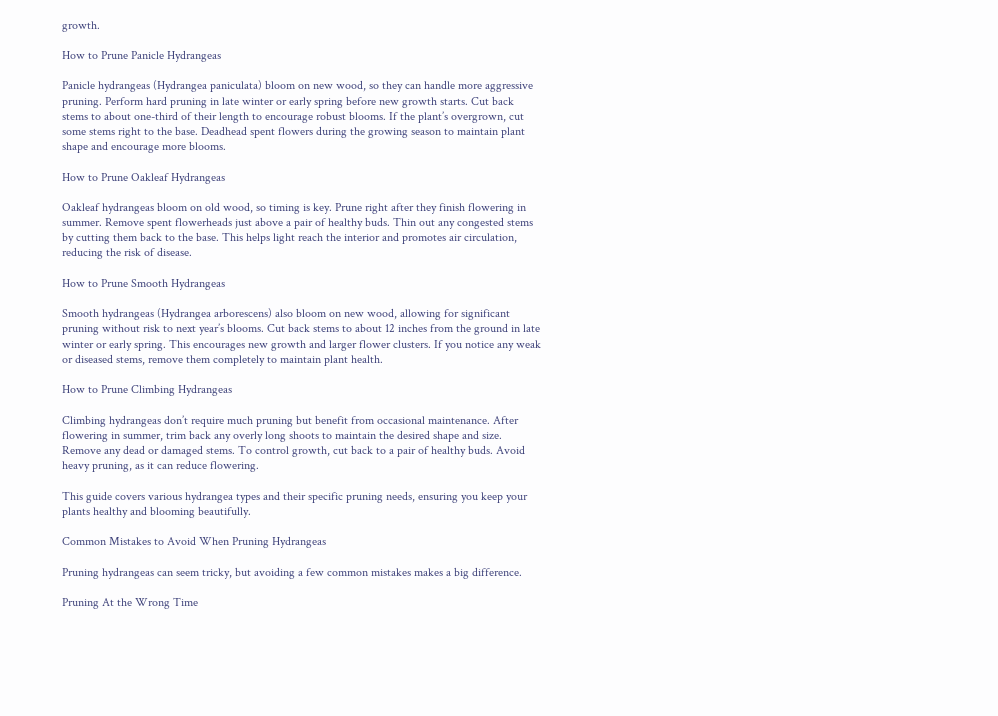growth.

How to Prune Panicle Hydrangeas

Panicle hydrangeas (Hydrangea paniculata) bloom on new wood, so they can handle more aggressive pruning. Perform hard pruning in late winter or early spring before new growth starts. Cut back stems to about one-third of their length to encourage robust blooms. If the plant’s overgrown, cut some stems right to the base. Deadhead spent flowers during the growing season to maintain plant shape and encourage more blooms.

How to Prune Oakleaf Hydrangeas

Oakleaf hydrangeas bloom on old wood, so timing is key. Prune right after they finish flowering in summer. Remove spent flowerheads just above a pair of healthy buds. Thin out any congested stems by cutting them back to the base. This helps light reach the interior and promotes air circulation, reducing the risk of disease.

How to Prune Smooth Hydrangeas

Smooth hydrangeas (Hydrangea arborescens) also bloom on new wood, allowing for significant pruning without risk to next year’s blooms. Cut back stems to about 12 inches from the ground in late winter or early spring. This encourages new growth and larger flower clusters. If you notice any weak or diseased stems, remove them completely to maintain plant health.

How to Prune Climbing Hydrangeas

Climbing hydrangeas don’t require much pruning but benefit from occasional maintenance. After flowering in summer, trim back any overly long shoots to maintain the desired shape and size. Remove any dead or damaged stems. To control growth, cut back to a pair of healthy buds. Avoid heavy pruning, as it can reduce flowering.

This guide covers various hydrangea types and their specific pruning needs, ensuring you keep your plants healthy and blooming beautifully.

Common Mistakes to Avoid When Pruning Hydrangeas

Pruning hydrangeas can seem tricky, but avoiding a few common mistakes makes a big difference.

Pruning At the Wrong Time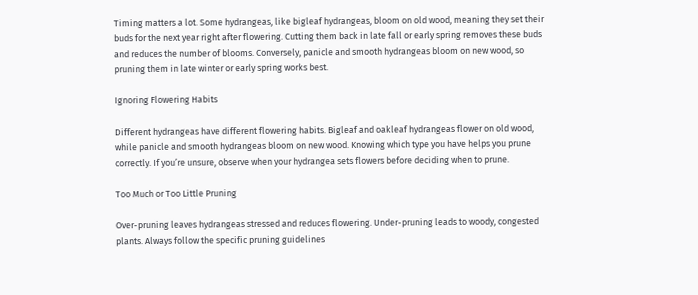Timing matters a lot. Some hydrangeas, like bigleaf hydrangeas, bloom on old wood, meaning they set their buds for the next year right after flowering. Cutting them back in late fall or early spring removes these buds and reduces the number of blooms. Conversely, panicle and smooth hydrangeas bloom on new wood, so pruning them in late winter or early spring works best.

Ignoring Flowering Habits

Different hydrangeas have different flowering habits. Bigleaf and oakleaf hydrangeas flower on old wood, while panicle and smooth hydrangeas bloom on new wood. Knowing which type you have helps you prune correctly. If you’re unsure, observe when your hydrangea sets flowers before deciding when to prune.

Too Much or Too Little Pruning

Over-pruning leaves hydrangeas stressed and reduces flowering. Under-pruning leads to woody, congested plants. Always follow the specific pruning guidelines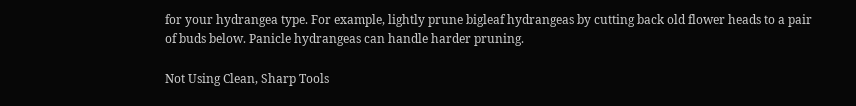for your hydrangea type. For example, lightly prune bigleaf hydrangeas by cutting back old flower heads to a pair of buds below. Panicle hydrangeas can handle harder pruning.

Not Using Clean, Sharp Tools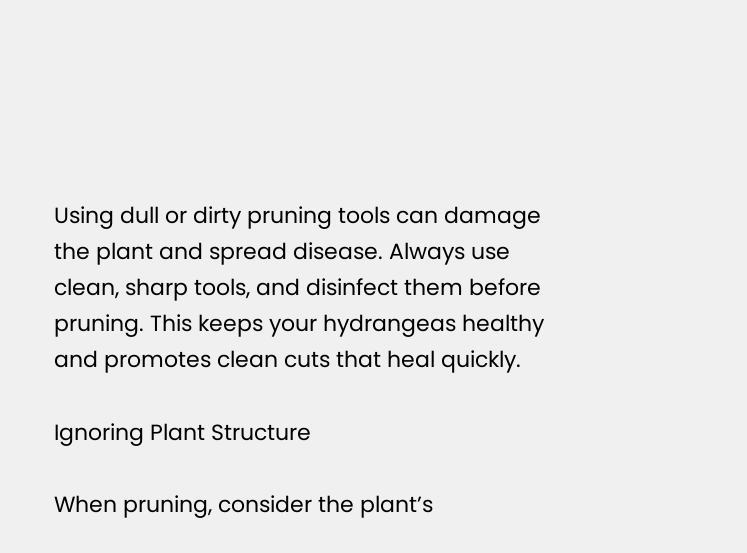Using dull or dirty pruning tools can damage the plant and spread disease. Always use clean, sharp tools, and disinfect them before pruning. This keeps your hydrangeas healthy and promotes clean cuts that heal quickly.

Ignoring Plant Structure

When pruning, consider the plant’s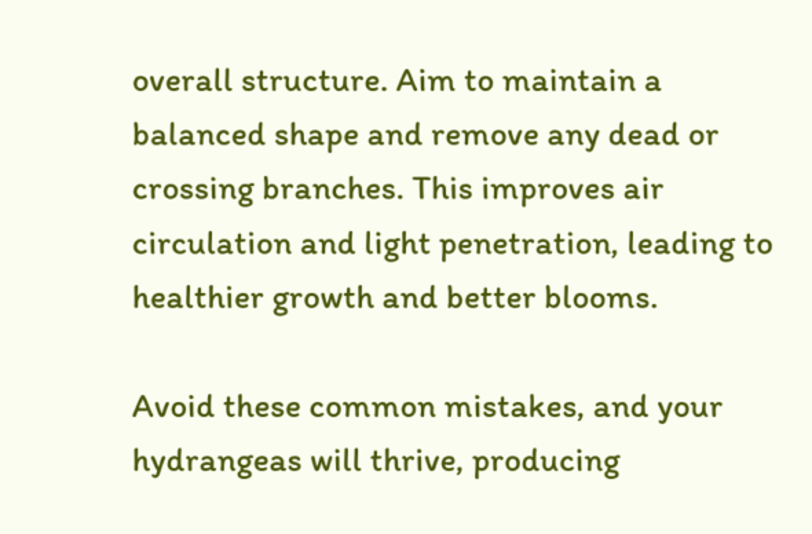overall structure. Aim to maintain a balanced shape and remove any dead or crossing branches. This improves air circulation and light penetration, leading to healthier growth and better blooms.

Avoid these common mistakes, and your hydrangeas will thrive, producing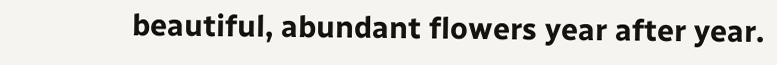beautiful, abundant flowers year after year.